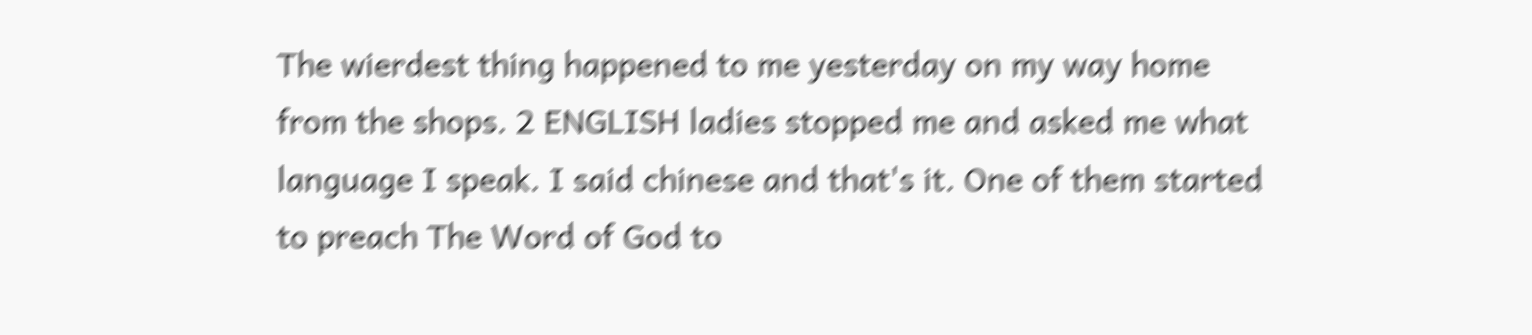The wierdest thing happened to me yesterday on my way home from the shops. 2 ENGLISH ladies stopped me and asked me what language I speak. I said chinese and that's it. One of them started to preach The Word of God to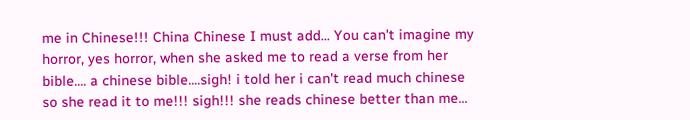me in Chinese!!! China Chinese I must add... You can't imagine my horror, yes horror, when she asked me to read a verse from her bible.... a chinese bible....sigh! i told her i can't read much chinese so she read it to me!!! sigh!!! she reads chinese better than me...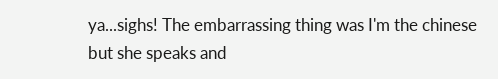ya...sighs! The embarrassing thing was I'm the chinese but she speaks and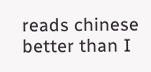reads chinese better than I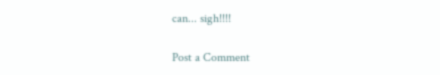can... sigh!!!!


Post a Comment